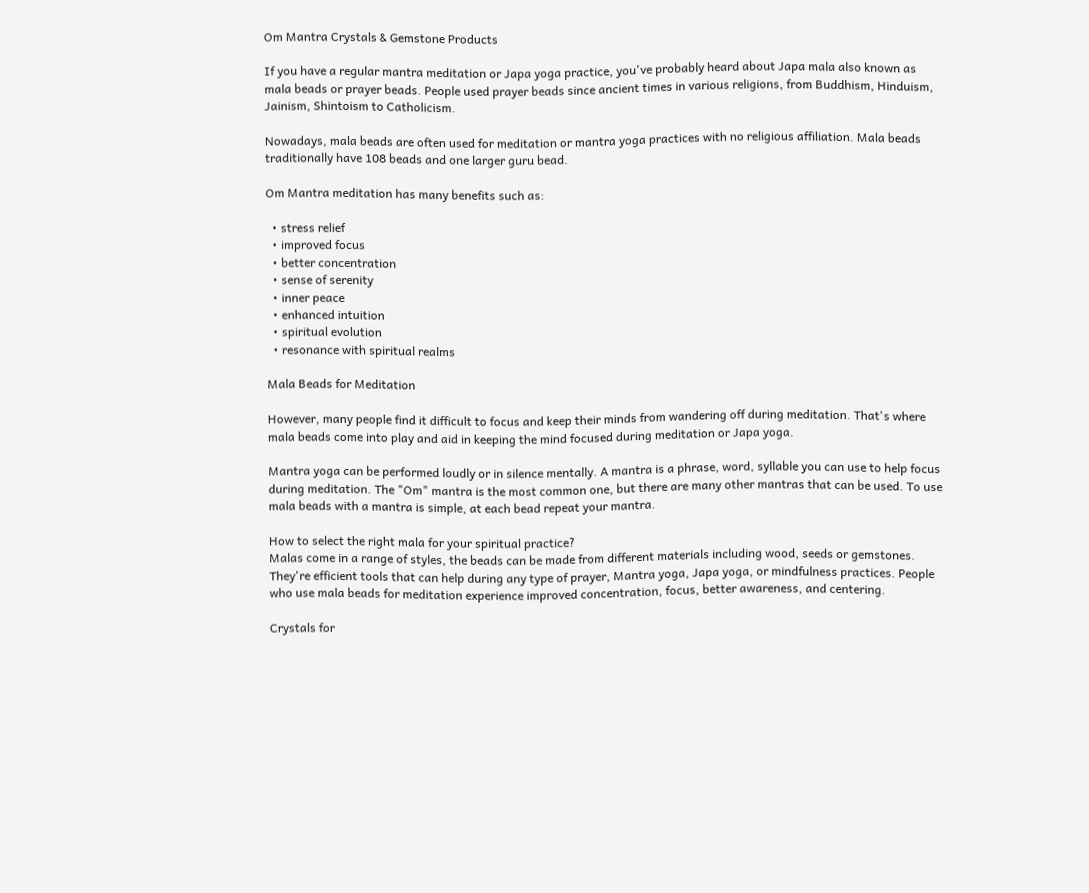Om Mantra Crystals & Gemstone Products

If you have a regular mantra meditation or Japa yoga practice, you've probably heard about Japa mala also known as mala beads or prayer beads. People used prayer beads since ancient times in various religions, from Buddhism, Hinduism, Jainism, Shintoism to Catholicism.

Nowadays, mala beads are often used for meditation or mantra yoga practices with no religious affiliation. Mala beads traditionally have 108 beads and one larger guru bead.

Om Mantra meditation has many benefits such as:

  • stress relief
  • improved focus
  • better concentration
  • sense of serenity
  • inner peace
  • enhanced intuition
  • spiritual evolution
  • resonance with spiritual realms

Mala Beads for Meditation

However, many people find it difficult to focus and keep their minds from wandering off during meditation. That's where mala beads come into play and aid in keeping the mind focused during meditation or Japa yoga.

Mantra yoga can be performed loudly or in silence mentally. A mantra is a phrase, word, syllable you can use to help focus during meditation. The "Om" mantra is the most common one, but there are many other mantras that can be used. To use mala beads with a mantra is simple, at each bead repeat your mantra.

How to select the right mala for your spiritual practice?
Malas come in a range of styles, the beads can be made from different materials including wood, seeds or gemstones. They're efficient tools that can help during any type of prayer, Mantra yoga, Japa yoga, or mindfulness practices. People who use mala beads for meditation experience improved concentration, focus, better awareness, and centering.

Crystals for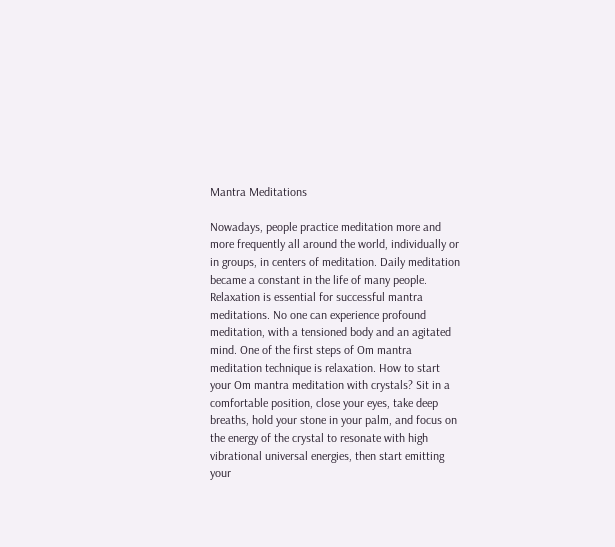Mantra Meditations

Nowadays, people practice meditation more and more frequently all around the world, individually or in groups, in centers of meditation. Daily meditation became a constant in the life of many people. Relaxation is essential for successful mantra meditations. No one can experience profound meditation, with a tensioned body and an agitated mind. One of the first steps of Om mantra meditation technique is relaxation. How to start your Om mantra meditation with crystals? Sit in a comfortable position, close your eyes, take deep breaths, hold your stone in your palm, and focus on the energy of the crystal to resonate with high vibrational universal energies, then start emitting your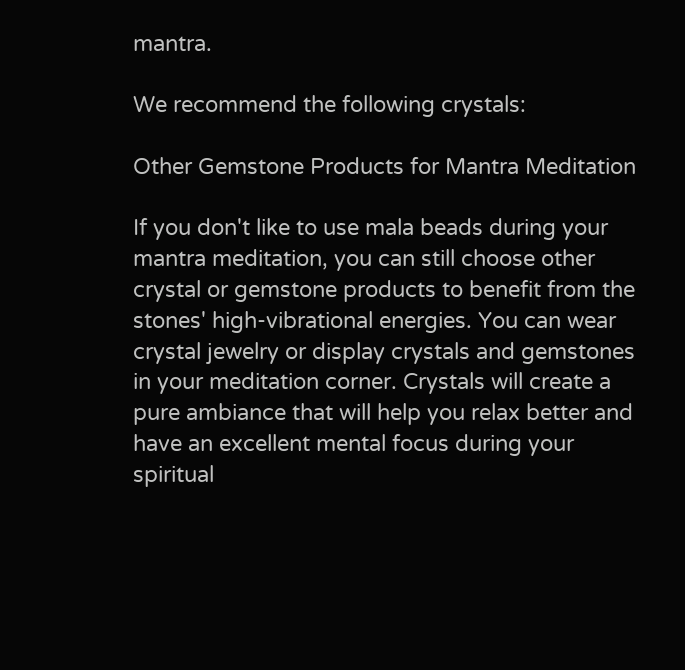mantra.

We recommend the following crystals:

Other Gemstone Products for Mantra Meditation

If you don't like to use mala beads during your mantra meditation, you can still choose other crystal or gemstone products to benefit from the stones' high-vibrational energies. You can wear crystal jewelry or display crystals and gemstones in your meditation corner. Crystals will create a pure ambiance that will help you relax better and have an excellent mental focus during your spiritual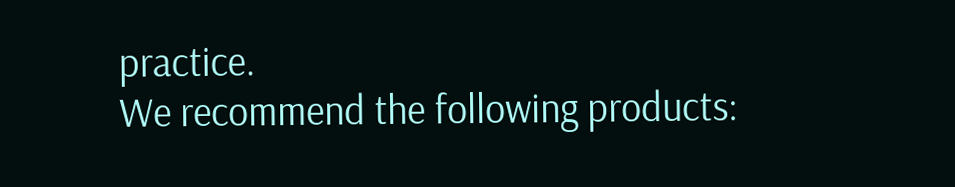practice.
We recommend the following products: